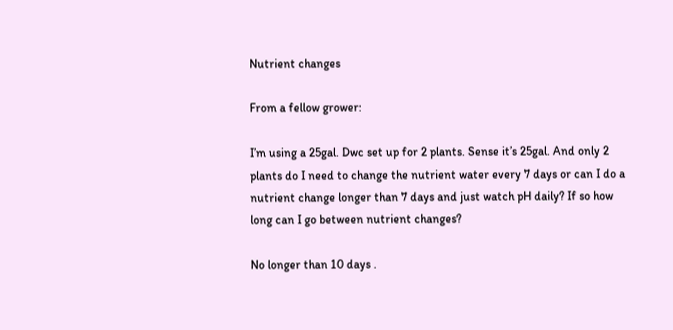Nutrient changes

From a fellow grower:

I’m using a 25gal. Dwc set up for 2 plants. Sense it’s 25gal. And only 2 plants do I need to change the nutrient water every 7 days or can I do a nutrient change longer than 7 days and just watch pH daily? If so how long can I go between nutrient changes?

No longer than 10 days .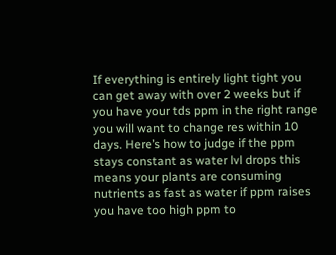If everything is entirely light tight you can get away with over 2 weeks but if you have your tds ppm in the right range you will want to change res within 10 days. Here’s how to judge if the ppm stays constant as water lvl drops this means your plants are consuming nutrients as fast as water if ppm raises you have too high ppm to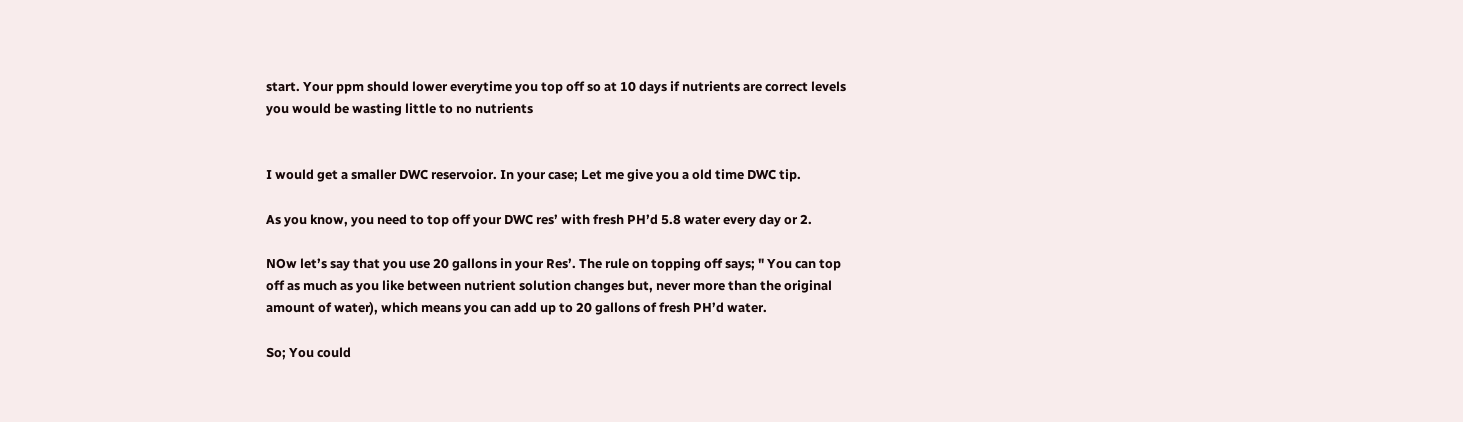start. Your ppm should lower everytime you top off so at 10 days if nutrients are correct levels you would be wasting little to no nutrients


I would get a smaller DWC reservoior. In your case; Let me give you a old time DWC tip.

As you know, you need to top off your DWC res’ with fresh PH’d 5.8 water every day or 2.

NOw let’s say that you use 20 gallons in your Res’. The rule on topping off says; " You can top off as much as you like between nutrient solution changes but, never more than the original amount of water), which means you can add up to 20 gallons of fresh PH’d water.

So; You could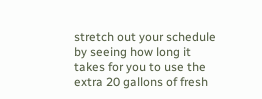stretch out your schedule by seeing how long it takes for you to use the extra 20 gallons of fresh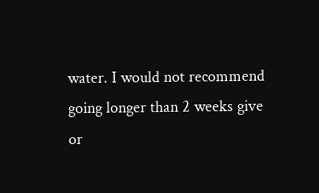water. I would not recommend going longer than 2 weeks give or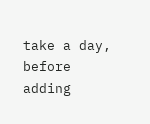take a day, before adding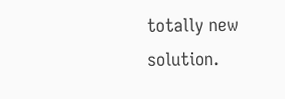totally new solution.